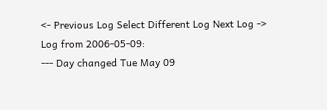<- Previous Log Select Different Log Next Log ->
Log from 2006-05-09:
--- Day changed Tue May 09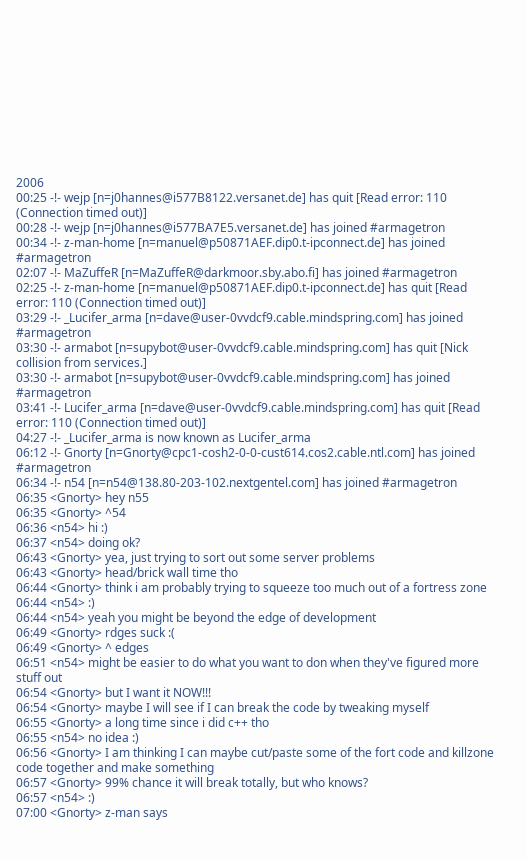2006
00:25 -!- wejp [n=j0hannes@i577B8122.versanet.de] has quit [Read error: 110 (Connection timed out)]
00:28 -!- wejp [n=j0hannes@i577BA7E5.versanet.de] has joined #armagetron
00:34 -!- z-man-home [n=manuel@p50871AEF.dip0.t-ipconnect.de] has joined #armagetron
02:07 -!- MaZuffeR [n=MaZuffeR@darkmoor.sby.abo.fi] has joined #armagetron
02:25 -!- z-man-home [n=manuel@p50871AEF.dip0.t-ipconnect.de] has quit [Read error: 110 (Connection timed out)]
03:29 -!- _Lucifer_arma [n=dave@user-0vvdcf9.cable.mindspring.com] has joined #armagetron
03:30 -!- armabot [n=supybot@user-0vvdcf9.cable.mindspring.com] has quit [Nick collision from services.]
03:30 -!- armabot [n=supybot@user-0vvdcf9.cable.mindspring.com] has joined #armagetron
03:41 -!- Lucifer_arma [n=dave@user-0vvdcf9.cable.mindspring.com] has quit [Read error: 110 (Connection timed out)]
04:27 -!- _Lucifer_arma is now known as Lucifer_arma
06:12 -!- Gnorty [n=Gnorty@cpc1-cosh2-0-0-cust614.cos2.cable.ntl.com] has joined #armagetron
06:34 -!- n54 [n=n54@138.80-203-102.nextgentel.com] has joined #armagetron
06:35 <Gnorty> hey n55
06:35 <Gnorty> ^54
06:36 <n54> hi :)
06:37 <n54> doing ok?
06:43 <Gnorty> yea, just trying to sort out some server problems
06:43 <Gnorty> head/brick wall time tho
06:44 <Gnorty> think i am probably trying to squeeze too much out of a fortress zone
06:44 <n54> :)
06:44 <n54> yeah you might be beyond the edge of development
06:49 <Gnorty> rdges suck :(
06:49 <Gnorty> ^ edges
06:51 <n54> might be easier to do what you want to don when they've figured more stuff out
06:54 <Gnorty> but I want it NOW!!!
06:54 <Gnorty> maybe I will see if I can break the code by tweaking myself
06:55 <Gnorty> a long time since i did c++ tho
06:55 <n54> no idea :)
06:56 <Gnorty> I am thinking I can maybe cut/paste some of the fort code and killzone code together and make something
06:57 <Gnorty> 99% chance it will break totally, but who knows?
06:57 <n54> :)
07:00 <Gnorty> z-man says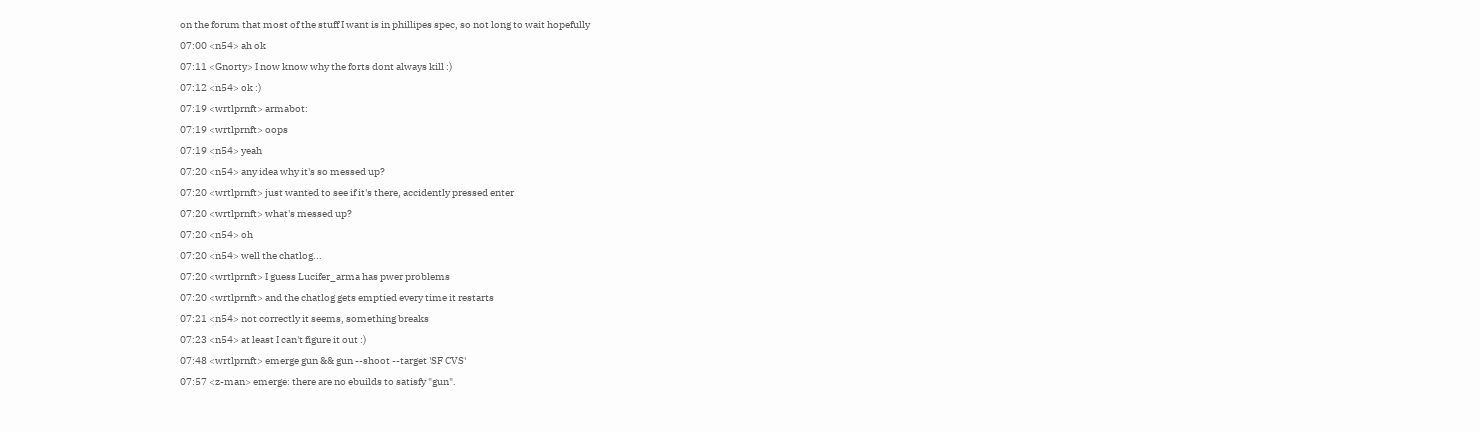on the forum that most of the stuff I want is in phillipes spec, so not long to wait hopefully
07:00 <n54> ah ok
07:11 <Gnorty> I now know why the forts dont always kill :)
07:12 <n54> ok :)
07:19 <wrtlprnft> armabot:
07:19 <wrtlprnft> oops
07:19 <n54> yeah
07:20 <n54> any idea why it's so messed up?
07:20 <wrtlprnft> just wanted to see if it's there, accidently pressed enter
07:20 <wrtlprnft> what's messed up?
07:20 <n54> oh
07:20 <n54> well the chatlog...
07:20 <wrtlprnft> I guess Lucifer_arma has pwer problems
07:20 <wrtlprnft> and the chatlog gets emptied every time it restarts
07:21 <n54> not correctly it seems, something breaks
07:23 <n54> at least I can't figure it out :)
07:48 <wrtlprnft> emerge gun && gun --shoot --target 'SF CVS'
07:57 <z-man> emerge: there are no ebuilds to satisfy "gun".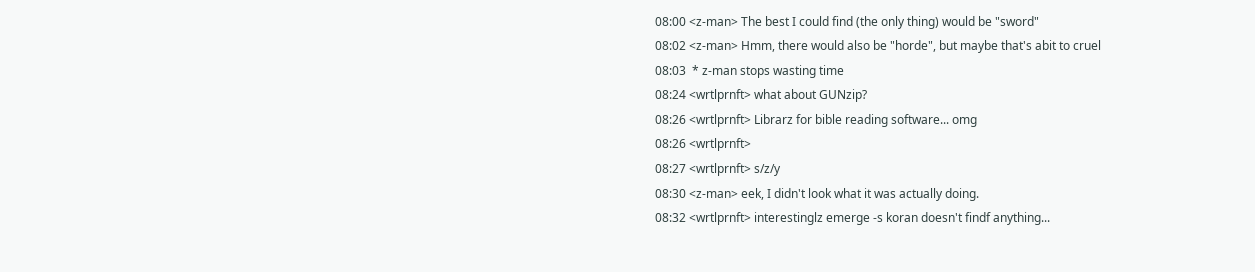08:00 <z-man> The best I could find (the only thing) would be "sword"
08:02 <z-man> Hmm, there would also be "horde", but maybe that's abit to cruel
08:03  * z-man stops wasting time
08:24 <wrtlprnft> what about GUNzip?
08:26 <wrtlprnft> Librarz for bible reading software... omg
08:26 <wrtlprnft>
08:27 <wrtlprnft> s/z/y
08:30 <z-man> eek, I didn't look what it was actually doing.
08:32 <wrtlprnft> interestinglz emerge -s koran doesn't findf anything...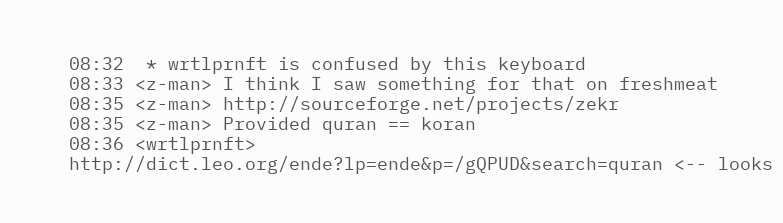08:32  * wrtlprnft is confused by this keyboard
08:33 <z-man> I think I saw something for that on freshmeat
08:35 <z-man> http://sourceforge.net/projects/zekr
08:35 <z-man> Provided quran == koran
08:36 <wrtlprnft> http://dict.leo.org/ende?lp=ende&p=/gQPUD&search=quran <-- looks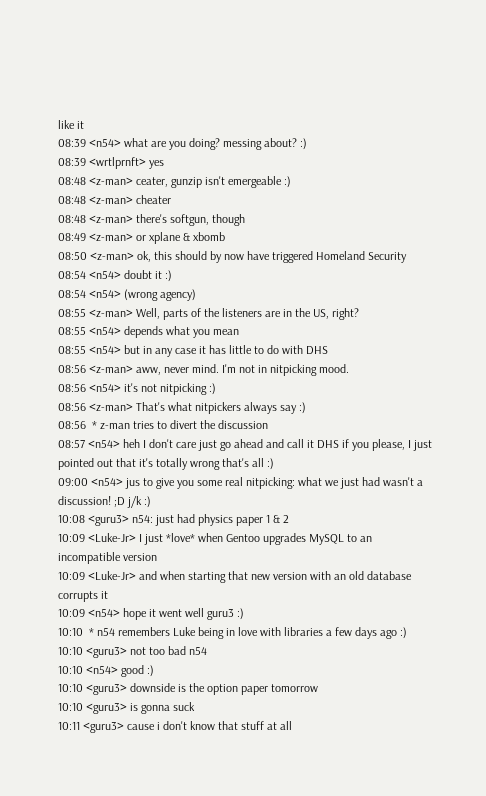like it
08:39 <n54> what are you doing? messing about? :)
08:39 <wrtlprnft> yes
08:48 <z-man> ceater, gunzip isn't emergeable :)
08:48 <z-man> cheater
08:48 <z-man> there's softgun, though
08:49 <z-man> or xplane & xbomb
08:50 <z-man> ok, this should by now have triggered Homeland Security
08:54 <n54> doubt it :)
08:54 <n54> (wrong agency)
08:55 <z-man> Well, parts of the listeners are in the US, right?
08:55 <n54> depends what you mean
08:55 <n54> but in any case it has little to do with DHS
08:56 <z-man> aww, never mind. I'm not in nitpicking mood.
08:56 <n54> it's not nitpicking :)
08:56 <z-man> That's what nitpickers always say :)
08:56  * z-man tries to divert the discussion
08:57 <n54> heh I don't care just go ahead and call it DHS if you please, I just pointed out that it's totally wrong that's all :)
09:00 <n54> jus to give you some real nitpicking: what we just had wasn't a discussion! ;D j/k :)
10:08 <guru3> n54: just had physics paper 1 & 2
10:09 <Luke-Jr> I just *love* when Gentoo upgrades MySQL to an incompatible version
10:09 <Luke-Jr> and when starting that new version with an old database corrupts it
10:09 <n54> hope it went well guru3 :)
10:10  * n54 remembers Luke being in love with libraries a few days ago :)
10:10 <guru3> not too bad n54
10:10 <n54> good :)
10:10 <guru3> downside is the option paper tomorrow
10:10 <guru3> is gonna suck
10:11 <guru3> cause i don't know that stuff at all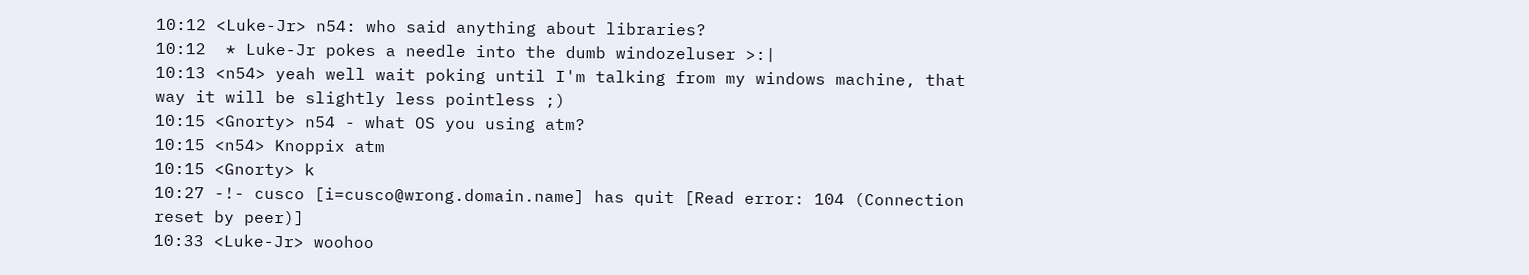10:12 <Luke-Jr> n54: who said anything about libraries?
10:12  * Luke-Jr pokes a needle into the dumb windozeluser >:|
10:13 <n54> yeah well wait poking until I'm talking from my windows machine, that way it will be slightly less pointless ;)
10:15 <Gnorty> n54 - what OS you using atm?
10:15 <n54> Knoppix atm
10:15 <Gnorty> k
10:27 -!- cusco [i=cusco@wrong.domain.name] has quit [Read error: 104 (Connection reset by peer)]
10:33 <Luke-Jr> woohoo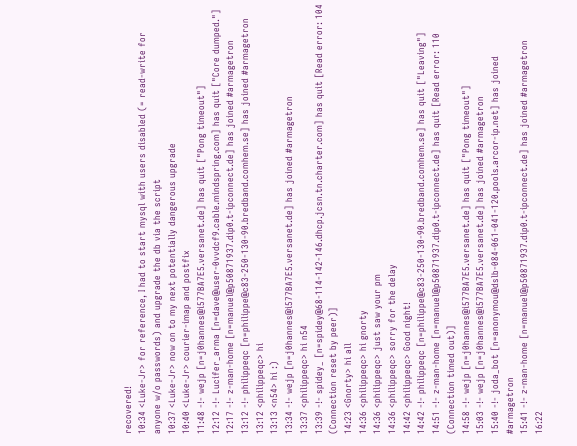recovered!
10:34 <Luke-Jr> for reference, I had to start mysql with users disabled (= read-write for anyone w/o passwords) and upgrade the db via the script
10:37 <Luke-Jr> now on to my next potentially dangerous upgrade
10:40 <Luke-Jr> courier-imap and postfix
11:48 -!- wejp [n=j0hannes@i577BA7E5.versanet.de] has quit ["Pong timeout"]
12:12 -!- Lucifer_arma [n=dave@user-0vvdcf9.cable.mindspring.com] has quit ["Core dumped."]
12:17 -!- z-man-home [n=manuel@p50871937.dip0.t-ipconnect.de] has joined #armagetron
13:12 -!- philippeqc [n=philippe@c83-250-130-90.bredband.comhem.se] has joined #armagetron
13:12 <philippeqc> hi
13:13 <n54> hi :)
13:34 -!- wejp [n=j0hannes@i577BA7E5.versanet.de] has joined #armagetron
13:37 <philippeqc> hi n54
13:39 -!- spidey_ [n=spidey@68-114-142-146.dhcp.jcsn.tn.charter.com] has quit [Read error: 104 (Connection reset by peer)]
14:23 <Gnorty> hi all
14:36 <philippeqc> hi gnorty
14:36 <philippeqc> just saw your pm
14:36 <philippeqc> sorry for the delay
14:42 <philippeqc> Good night!
14:42 -!- philippeqc [n=philippe@c83-250-130-90.bredband.comhem.se] has quit ["Leaving"]
14:51 -!- z-man-home [n=manuel@p50871937.dip0.t-ipconnect.de] has quit [Read error: 110 (Connection timed out)]
14:58 -!- wejp [n=j0hannes@i577BA7E5.versanet.de] has quit ["Pong timeout"]
15:03 -!- wejp [n=j0hannes@i577BA7E5.versanet.de] has joined #armagetron
15:40 -!- joda_bot [n=anonymou@dslb-084-061-041-120.pools.arcor-ip.net] has joined #armagetron
15:41 -!- z-man-home [n=manuel@p50871937.dip0.t-ipconnect.de] has joined #armagetron
16:22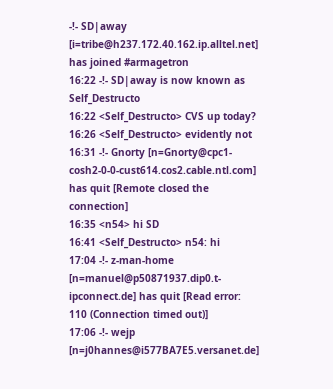-!- SD|away [i=tribe@h237.172.40.162.ip.alltel.net] has joined #armagetron
16:22 -!- SD|away is now known as Self_Destructo
16:22 <Self_Destructo> CVS up today?
16:26 <Self_Destructo> evidently not
16:31 -!- Gnorty [n=Gnorty@cpc1-cosh2-0-0-cust614.cos2.cable.ntl.com] has quit [Remote closed the connection]
16:35 <n54> hi SD
16:41 <Self_Destructo> n54: hi
17:04 -!- z-man-home [n=manuel@p50871937.dip0.t-ipconnect.de] has quit [Read error: 110 (Connection timed out)]
17:06 -!- wejp [n=j0hannes@i577BA7E5.versanet.de]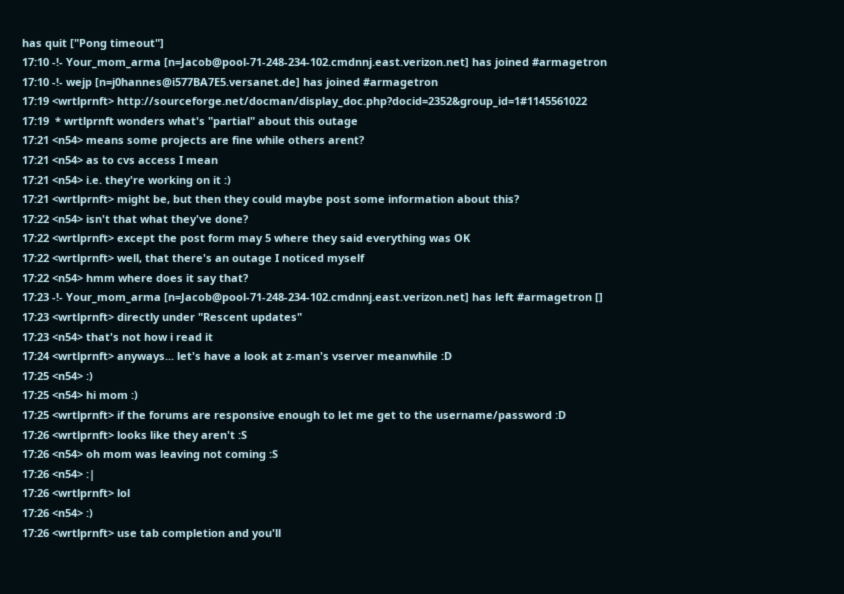has quit ["Pong timeout"]
17:10 -!- Your_mom_arma [n=Jacob@pool-71-248-234-102.cmdnnj.east.verizon.net] has joined #armagetron
17:10 -!- wejp [n=j0hannes@i577BA7E5.versanet.de] has joined #armagetron
17:19 <wrtlprnft> http://sourceforge.net/docman/display_doc.php?docid=2352&group_id=1#1145561022
17:19  * wrtlprnft wonders what's "partial" about this outage
17:21 <n54> means some projects are fine while others arent?
17:21 <n54> as to cvs access I mean
17:21 <n54> i.e. they're working on it :)
17:21 <wrtlprnft> might be, but then they could maybe post some information about this?
17:22 <n54> isn't that what they've done?
17:22 <wrtlprnft> except the post form may 5 where they said everything was OK
17:22 <wrtlprnft> well, that there's an outage I noticed myself
17:22 <n54> hmm where does it say that?
17:23 -!- Your_mom_arma [n=Jacob@pool-71-248-234-102.cmdnnj.east.verizon.net] has left #armagetron []
17:23 <wrtlprnft> directly under "Rescent updates"
17:23 <n54> that's not how i read it
17:24 <wrtlprnft> anyways... let's have a look at z-man's vserver meanwhile :D
17:25 <n54> :)
17:25 <n54> hi mom :)
17:25 <wrtlprnft> if the forums are responsive enough to let me get to the username/password :D
17:26 <wrtlprnft> looks like they aren't :S
17:26 <n54> oh mom was leaving not coming :S
17:26 <n54> :|
17:26 <wrtlprnft> lol
17:26 <n54> :)
17:26 <wrtlprnft> use tab completion and you'll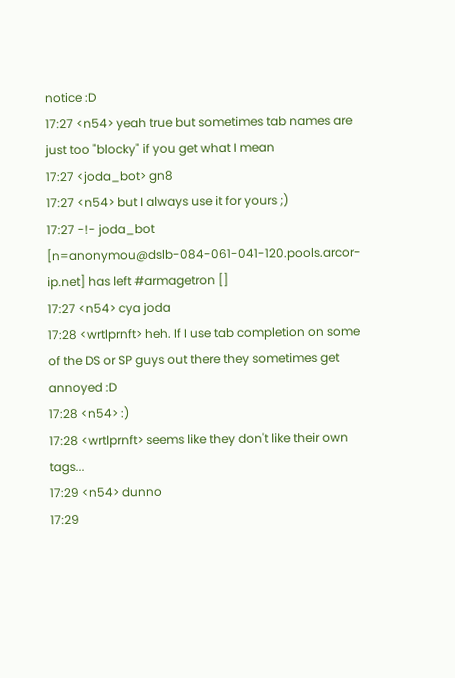notice :D
17:27 <n54> yeah true but sometimes tab names are just too "blocky" if you get what I mean
17:27 <joda_bot> gn8
17:27 <n54> but I always use it for yours ;)
17:27 -!- joda_bot [n=anonymou@dslb-084-061-041-120.pools.arcor-ip.net] has left #armagetron []
17:27 <n54> cya joda
17:28 <wrtlprnft> heh. If I use tab completion on some of the DS or SP guys out there they sometimes get annoyed :D
17:28 <n54> :)
17:28 <wrtlprnft> seems like they don't like their own tags...
17:29 <n54> dunno
17:29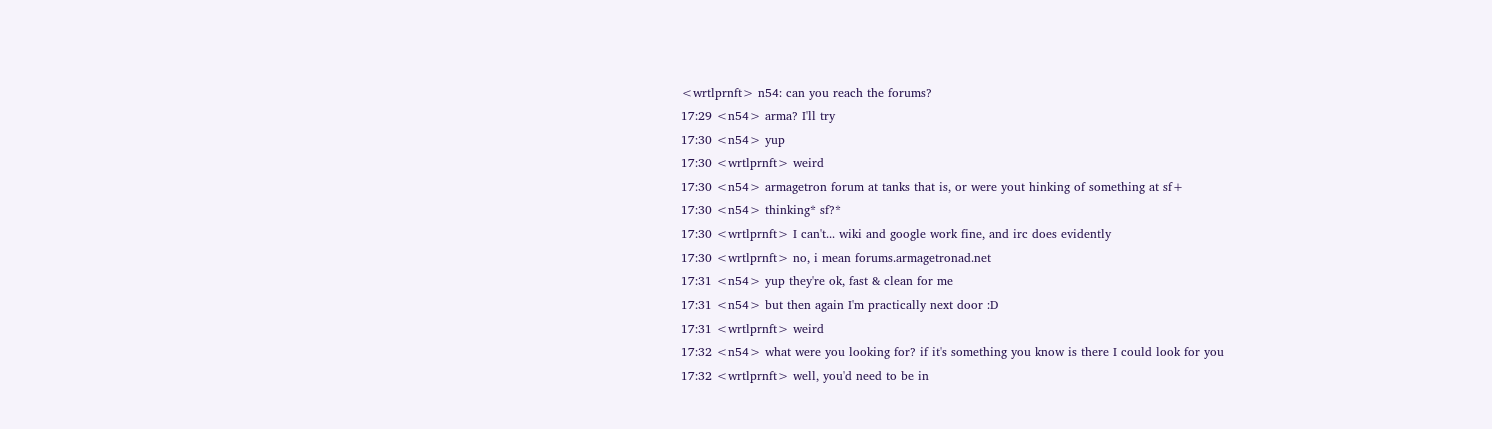<wrtlprnft> n54: can you reach the forums?
17:29 <n54> arma? I'll try
17:30 <n54> yup
17:30 <wrtlprnft> weird
17:30 <n54> armagetron forum at tanks that is, or were yout hinking of something at sf+
17:30 <n54> thinking* sf?*
17:30 <wrtlprnft> I can't... wiki and google work fine, and irc does evidently
17:30 <wrtlprnft> no, i mean forums.armagetronad.net
17:31 <n54> yup they're ok, fast & clean for me
17:31 <n54> but then again I'm practically next door :D
17:31 <wrtlprnft> weird
17:32 <n54> what were you looking for? if it's something you know is there I could look for you
17:32 <wrtlprnft> well, you'd need to be in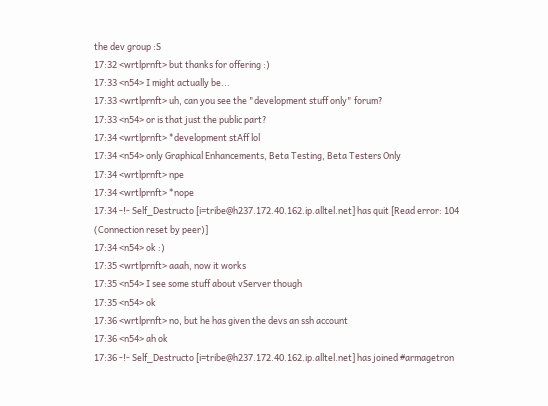the dev group :S
17:32 <wrtlprnft> but thanks for offering :)
17:33 <n54> I might actually be...
17:33 <wrtlprnft> uh, can you see the "development stuff only" forum?
17:33 <n54> or is that just the public part?
17:34 <wrtlprnft> *development stAff lol
17:34 <n54> only Graphical Enhancements, Beta Testing, Beta Testers Only
17:34 <wrtlprnft> npe
17:34 <wrtlprnft> *nope
17:34 -!- Self_Destructo [i=tribe@h237.172.40.162.ip.alltel.net] has quit [Read error: 104 (Connection reset by peer)]
17:34 <n54> ok :)
17:35 <wrtlprnft> aaah, now it works
17:35 <n54> I see some stuff about vServer though
17:35 <n54> ok
17:36 <wrtlprnft> no, but he has given the devs an ssh account
17:36 <n54> ah ok
17:36 -!- Self_Destructo [i=tribe@h237.172.40.162.ip.alltel.net] has joined #armagetron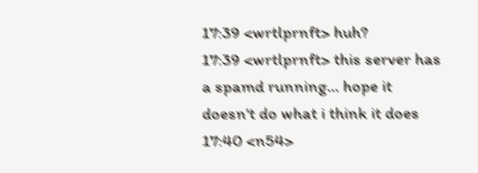17:39 <wrtlprnft> huh?
17:39 <wrtlprnft> this server has a spamd running... hope it doesn't do what i think it does
17:40 <n54>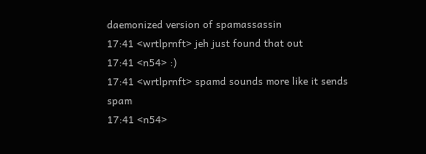daemonized version of spamassassin
17:41 <wrtlprnft> jeh just found that out
17:41 <n54> :)
17:41 <wrtlprnft> spamd sounds more like it sends spam
17:41 <n54>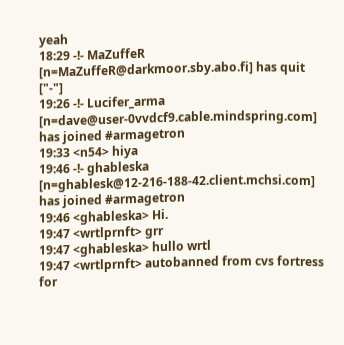yeah
18:29 -!- MaZuffeR [n=MaZuffeR@darkmoor.sby.abo.fi] has quit ["-"]
19:26 -!- Lucifer_arma [n=dave@user-0vvdcf9.cable.mindspring.com] has joined #armagetron
19:33 <n54> hiya
19:46 -!- ghableska [n=ghablesk@12-216-188-42.client.mchsi.com] has joined #armagetron
19:46 <ghableska> Hi.
19:47 <wrtlprnft> grr
19:47 <ghableska> hullo wrtl
19:47 <wrtlprnft> autobanned from cvs fortress for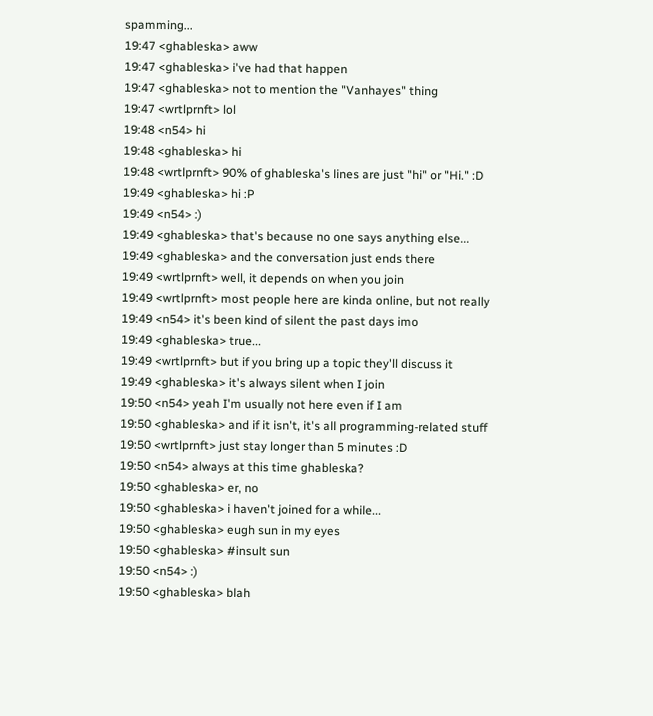spamming...
19:47 <ghableska> aww
19:47 <ghableska> i've had that happen
19:47 <ghableska> not to mention the "Vanhayes" thing
19:47 <wrtlprnft> lol
19:48 <n54> hi
19:48 <ghableska> hi
19:48 <wrtlprnft> 90% of ghableska's lines are just "hi" or "Hi." :D
19:49 <ghableska> hi :P
19:49 <n54> :)
19:49 <ghableska> that's because no one says anything else...
19:49 <ghableska> and the conversation just ends there
19:49 <wrtlprnft> well, it depends on when you join
19:49 <wrtlprnft> most people here are kinda online, but not really
19:49 <n54> it's been kind of silent the past days imo
19:49 <ghableska> true...
19:49 <wrtlprnft> but if you bring up a topic they'll discuss it
19:49 <ghableska> it's always silent when I join
19:50 <n54> yeah I'm usually not here even if I am
19:50 <ghableska> and if it isn't, it's all programming-related stuff
19:50 <wrtlprnft> just stay longer than 5 minutes :D
19:50 <n54> always at this time ghableska?
19:50 <ghableska> er, no
19:50 <ghableska> i haven't joined for a while...
19:50 <ghableska> eugh sun in my eyes
19:50 <ghableska> #insult sun
19:50 <n54> :)
19:50 <ghableska> blah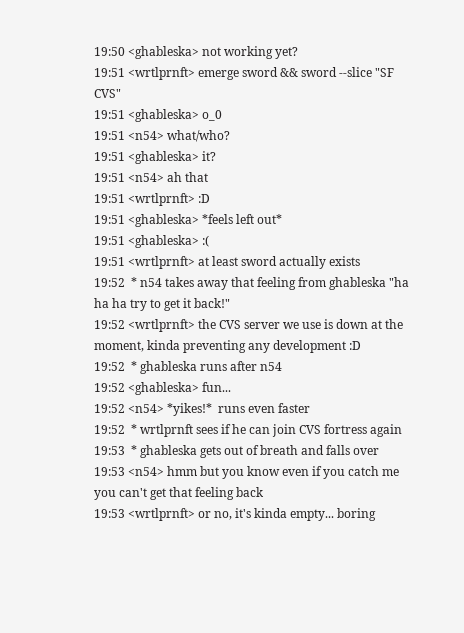19:50 <ghableska> not working yet?
19:51 <wrtlprnft> emerge sword && sword --slice "SF CVS"
19:51 <ghableska> o_0
19:51 <n54> what/who?
19:51 <ghableska> it?
19:51 <n54> ah that
19:51 <wrtlprnft> :D
19:51 <ghableska> *feels left out*
19:51 <ghableska> :(
19:51 <wrtlprnft> at least sword actually exists
19:52  * n54 takes away that feeling from ghableska "ha ha ha try to get it back!"
19:52 <wrtlprnft> the CVS server we use is down at the moment, kinda preventing any development :D
19:52  * ghableska runs after n54
19:52 <ghableska> fun...
19:52 <n54> *yikes!*  runs even faster
19:52  * wrtlprnft sees if he can join CVS fortress again
19:53  * ghableska gets out of breath and falls over
19:53 <n54> hmm but you know even if you catch me you can't get that feeling back
19:53 <wrtlprnft> or no, it's kinda empty... boring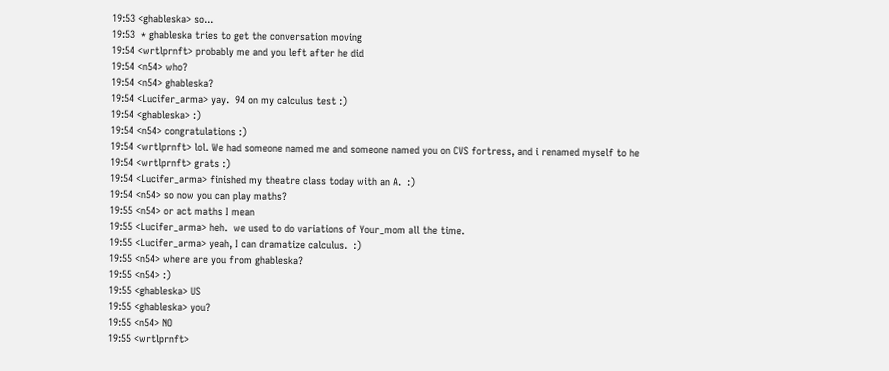19:53 <ghableska> so...
19:53  * ghableska tries to get the conversation moving
19:54 <wrtlprnft> probably me and you left after he did
19:54 <n54> who?
19:54 <n54> ghableska?
19:54 <Lucifer_arma> yay.  94 on my calculus test :)
19:54 <ghableska> :)
19:54 <n54> congratulations :)
19:54 <wrtlprnft> lol. We had someone named me and someone named you on CVS fortress, and i renamed myself to he
19:54 <wrtlprnft> grats :)
19:54 <Lucifer_arma> finished my theatre class today with an A.  :)
19:54 <n54> so now you can play maths?
19:55 <n54> or act maths I mean
19:55 <Lucifer_arma> heh.  we used to do variations of Your_mom all the time.
19:55 <Lucifer_arma> yeah, I can dramatize calculus.  :)
19:55 <n54> where are you from ghableska?
19:55 <n54> :)
19:55 <ghableska> US
19:55 <ghableska> you?
19:55 <n54> NO
19:55 <wrtlprnft>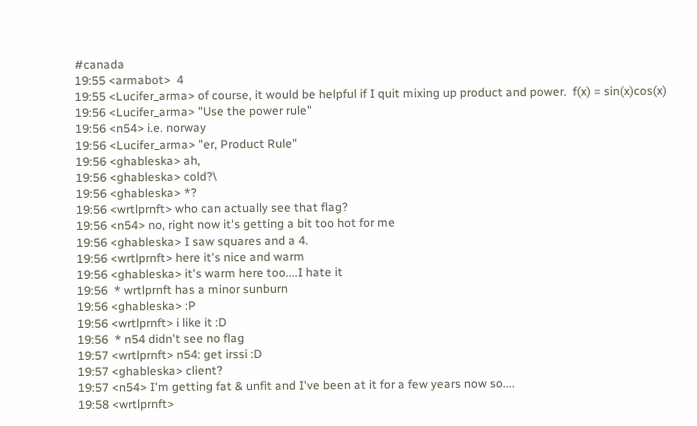#canada
19:55 <armabot>  4
19:55 <Lucifer_arma> of course, it would be helpful if I quit mixing up product and power.  f(x) = sin(x)cos(x)
19:56 <Lucifer_arma> "Use the power rule"
19:56 <n54> i.e. norway
19:56 <Lucifer_arma> "er, Product Rule"
19:56 <ghableska> ah,
19:56 <ghableska> cold?\
19:56 <ghableska> *?
19:56 <wrtlprnft> who can actually see that flag?
19:56 <n54> no, right now it's getting a bit too hot for me
19:56 <ghableska> I saw squares and a 4.
19:56 <wrtlprnft> here it's nice and warm
19:56 <ghableska> it's warm here too....I hate it
19:56  * wrtlprnft has a minor sunburn
19:56 <ghableska> :P
19:56 <wrtlprnft> i like it :D
19:56  * n54 didn't see no flag
19:57 <wrtlprnft> n54: get irssi :D
19:57 <ghableska> client?
19:57 <n54> I'm getting fat & unfit and I've been at it for a few years now so....
19:58 <wrtlprnft>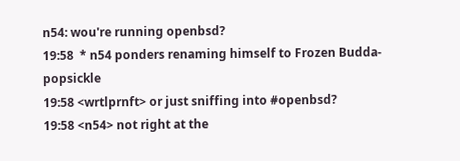n54: wou're running openbsd?
19:58  * n54 ponders renaming himself to Frozen Budda-popsickle
19:58 <wrtlprnft> or just sniffing into #openbsd?
19:58 <n54> not right at the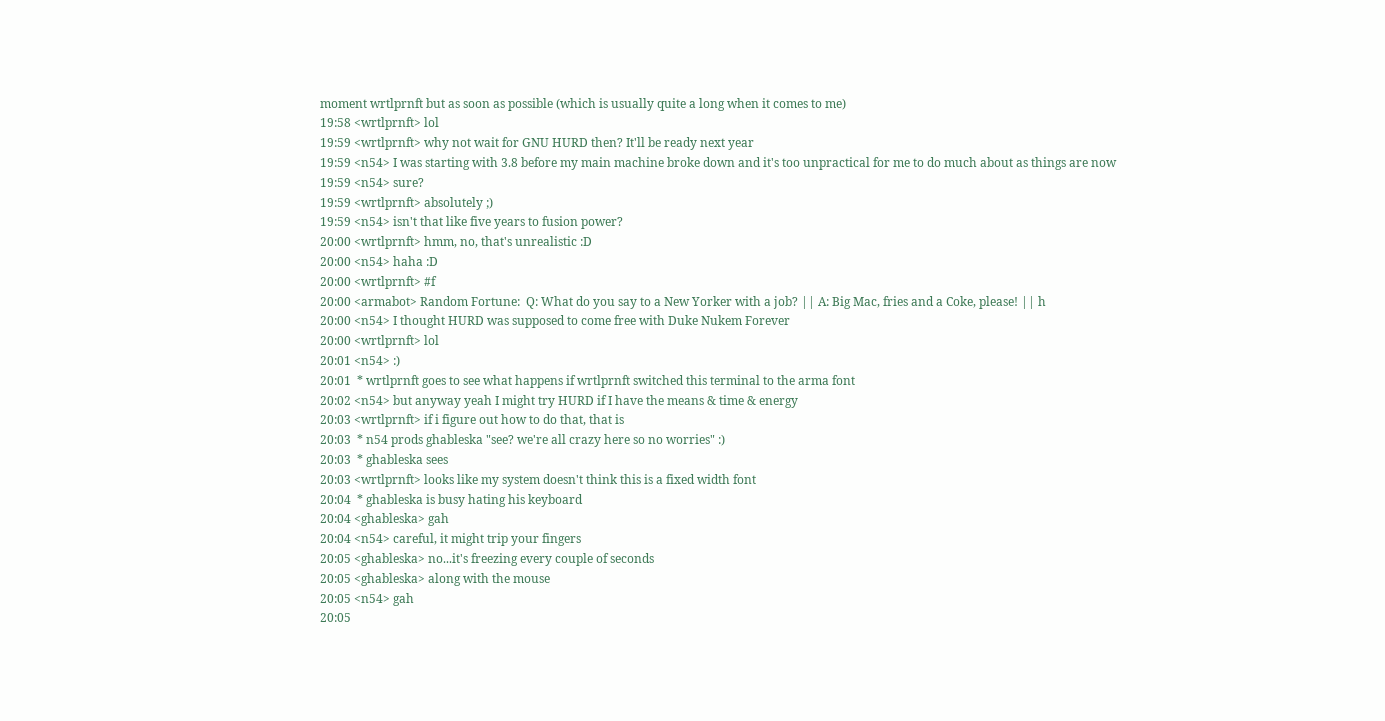moment wrtlprnft but as soon as possible (which is usually quite a long when it comes to me)
19:58 <wrtlprnft> lol
19:59 <wrtlprnft> why not wait for GNU HURD then? It'll be ready next year
19:59 <n54> I was starting with 3.8 before my main machine broke down and it's too unpractical for me to do much about as things are now
19:59 <n54> sure?
19:59 <wrtlprnft> absolutely ;)
19:59 <n54> isn't that like five years to fusion power?
20:00 <wrtlprnft> hmm, no, that's unrealistic :D
20:00 <n54> haha :D
20:00 <wrtlprnft> #f
20:00 <armabot> Random Fortune:  Q: What do you say to a New Yorker with a job? || A: Big Mac, fries and a Coke, please! || h
20:00 <n54> I thought HURD was supposed to come free with Duke Nukem Forever
20:00 <wrtlprnft> lol
20:01 <n54> :)
20:01  * wrtlprnft goes to see what happens if wrtlprnft switched this terminal to the arma font
20:02 <n54> but anyway yeah I might try HURD if I have the means & time & energy
20:03 <wrtlprnft> if i figure out how to do that, that is
20:03  * n54 prods ghableska "see? we're all crazy here so no worries" :)
20:03  * ghableska sees
20:03 <wrtlprnft> looks like my system doesn't think this is a fixed width font
20:04  * ghableska is busy hating his keyboard
20:04 <ghableska> gah
20:04 <n54> careful, it might trip your fingers
20:05 <ghableska> no...it's freezing every couple of seconds
20:05 <ghableska> along with the mouse
20:05 <n54> gah
20:05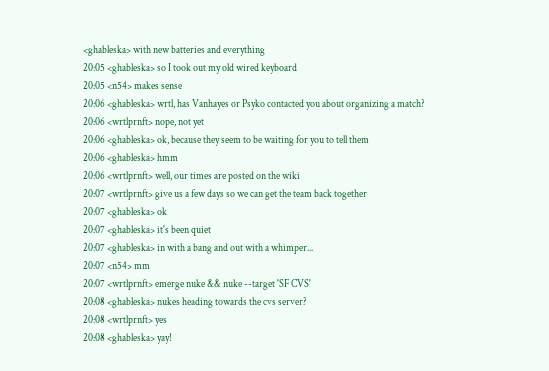<ghableska> with new batteries and everything
20:05 <ghableska> so I took out my old wired keyboard
20:05 <n54> makes sense
20:06 <ghableska> wrtl, has Vanhayes or Psyko contacted you about organizing a match?
20:06 <wrtlprnft> nope, not yet
20:06 <ghableska> ok, because they seem to be waiting for you to tell them
20:06 <ghableska> hmm
20:06 <wrtlprnft> well, our times are posted on the wiki
20:07 <wrtlprnft> give us a few days so we can get the team back together
20:07 <ghableska> ok
20:07 <ghableska> it's been quiet
20:07 <ghableska> in with a bang and out with a whimper...
20:07 <n54> mm
20:07 <wrtlprnft> emerge nuke && nuke --target 'SF CVS'
20:08 <ghableska> nukes heading towards the cvs server?
20:08 <wrtlprnft> yes
20:08 <ghableska> yay!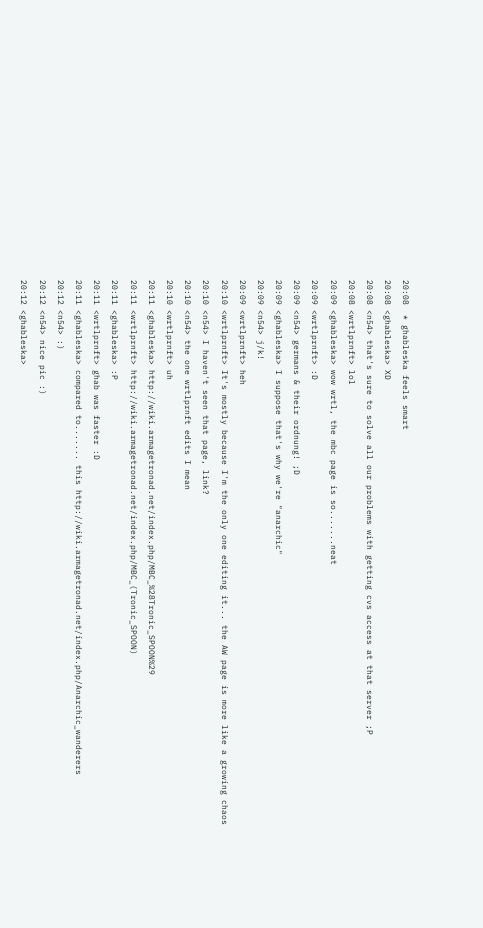20:08  * ghableska feels smart
20:08 <ghableska> XD
20:08 <n54> that's sure to solve all our problems with getting cvs access at that server ;P
20:08 <wrtlprnft> lol
20:09 <ghableska> wow wrtl, the mbc page is so.......neat
20:09 <wrtlprnft> :D
20:09 <n54> germans & their ordnung! ;D
20:09 <ghableska> I suppose that's why we're "anarchic"
20:09 <n54> j/k!
20:09 <wrtlprnft> heh
20:10 <wrtlprnft> It's mostly because I'm the only one editing it... the AW page is more like a growing chaos
20:10 <n54> I haven't seen that page, link?
20:10 <n54> the one wrtlprnft edits I mean
20:10 <wrtlprnft> uh
20:11 <ghableska> http://wiki.armagetronad.net/index.php/MBC_%28Tronic_SPOON%29
20:11 <wrtlprnft> http://wiki.armagetronad.net/index.php/MBC_(Tronic_SPOON)
20:11 <ghableska> :P
20:11 <wrtlprnft> ghab was faster :D
20:11 <ghableska> compared to....... this http://wiki.armagetronad.net/index.php/Anarchic_wanderers
20:12 <n54> :)
20:12 <n54> nice pic :)
20:12 <ghableska>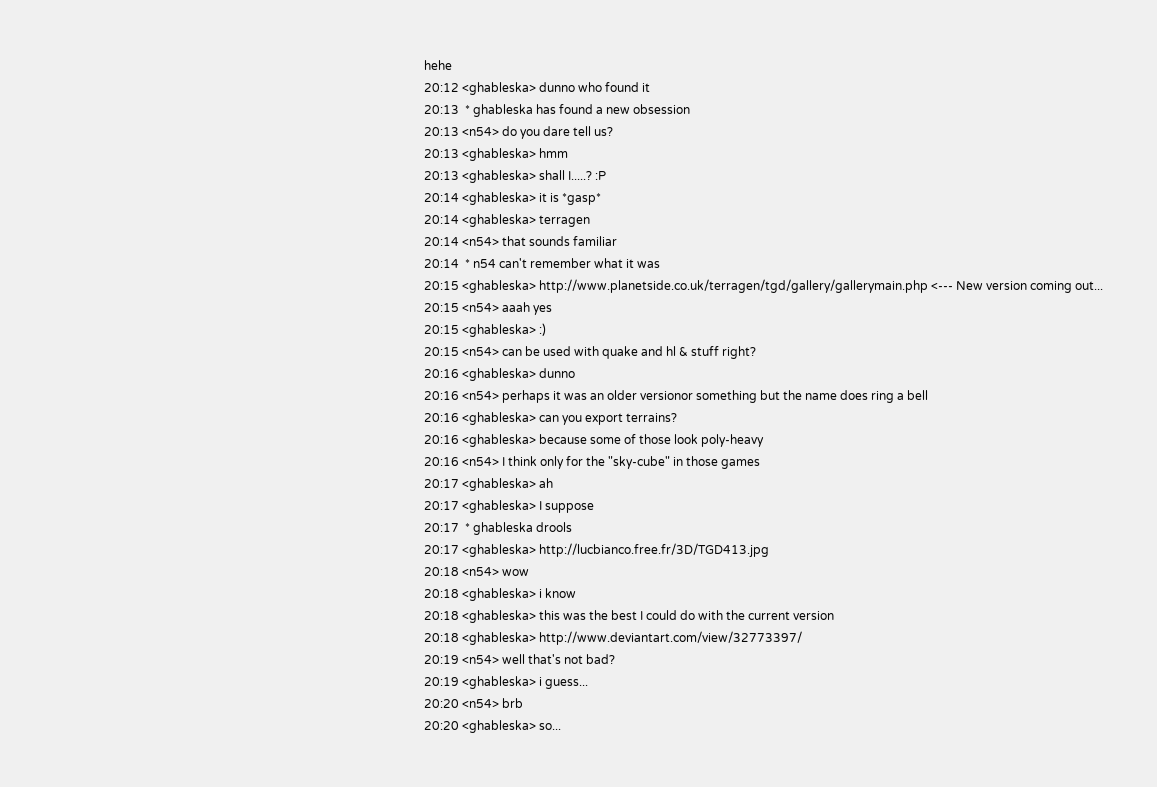hehe
20:12 <ghableska> dunno who found it
20:13  * ghableska has found a new obsession
20:13 <n54> do you dare tell us?
20:13 <ghableska> hmm
20:13 <ghableska> shall I.....? :P
20:14 <ghableska> it is *gasp*
20:14 <ghableska> terragen
20:14 <n54> that sounds familiar
20:14  * n54 can't remember what it was
20:15 <ghableska> http://www.planetside.co.uk/terragen/tgd/gallery/gallerymain.php <--- New version coming out...
20:15 <n54> aaah yes
20:15 <ghableska> :)
20:15 <n54> can be used with quake and hl & stuff right?
20:16 <ghableska> dunno
20:16 <n54> perhaps it was an older versionor something but the name does ring a bell
20:16 <ghableska> can you export terrains?
20:16 <ghableska> because some of those look poly-heavy
20:16 <n54> I think only for the "sky-cube" in those games
20:17 <ghableska> ah
20:17 <ghableska> I suppose
20:17  * ghableska drools
20:17 <ghableska> http://lucbianco.free.fr/3D/TGD413.jpg
20:18 <n54> wow
20:18 <ghableska> i know
20:18 <ghableska> this was the best I could do with the current version
20:18 <ghableska> http://www.deviantart.com/view/32773397/
20:19 <n54> well that's not bad?
20:19 <ghableska> i guess...
20:20 <n54> brb
20:20 <ghableska> so...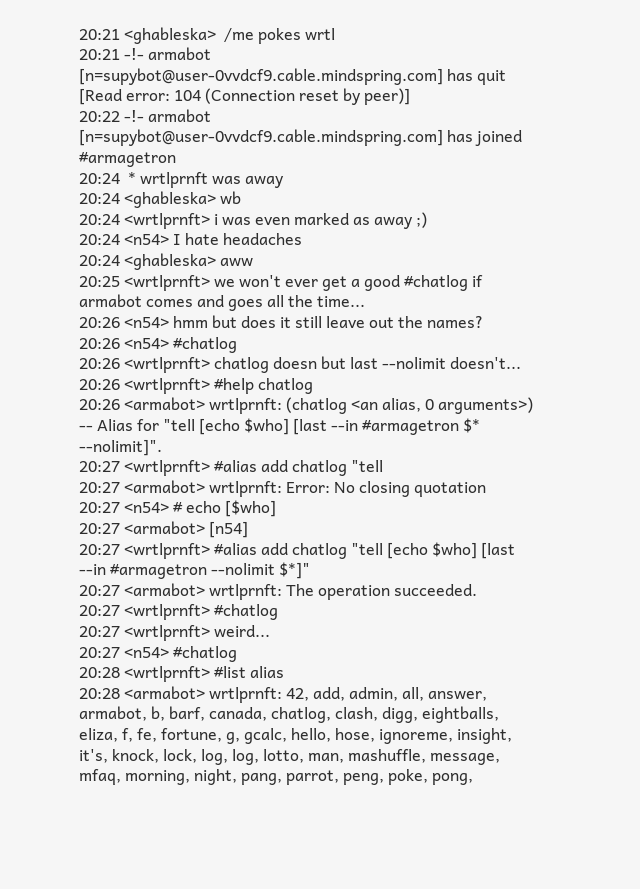20:21 <ghableska>  /me pokes wrtl
20:21 -!- armabot [n=supybot@user-0vvdcf9.cable.mindspring.com] has quit [Read error: 104 (Connection reset by peer)]
20:22 -!- armabot [n=supybot@user-0vvdcf9.cable.mindspring.com] has joined #armagetron
20:24  * wrtlprnft was away
20:24 <ghableska> wb
20:24 <wrtlprnft> i was even marked as away ;)
20:24 <n54> I hate headaches
20:24 <ghableska> aww
20:25 <wrtlprnft> we won't ever get a good #chatlog if armabot comes and goes all the time...
20:26 <n54> hmm but does it still leave out the names?
20:26 <n54> #chatlog
20:26 <wrtlprnft> chatlog doesn but last --nolimit doesn't...
20:26 <wrtlprnft> #help chatlog
20:26 <armabot> wrtlprnft: (chatlog <an alias, 0 arguments>) -- Alias for "tell [echo $who] [last --in #armagetron $* --nolimit]".
20:27 <wrtlprnft> #alias add chatlog "tell
20:27 <armabot> wrtlprnft: Error: No closing quotation
20:27 <n54> # echo [$who]
20:27 <armabot> [n54]
20:27 <wrtlprnft> #alias add chatlog "tell [echo $who] [last --in #armagetron --nolimit $*]"
20:27 <armabot> wrtlprnft: The operation succeeded.
20:27 <wrtlprnft> #chatlog
20:27 <wrtlprnft> weird...
20:27 <n54> #chatlog
20:28 <wrtlprnft> #list alias
20:28 <armabot> wrtlprnft: 42, add, admin, all, answer, armabot, b, barf, canada, chatlog, clash, digg, eightballs, eliza, f, fe, fortune, g, gcalc, hello, hose, ignoreme, insight, it's, knock, lock, log, log, lotto, man, mashuffle, message, mfaq, morning, night, pang, parrot, peng, poke, pong,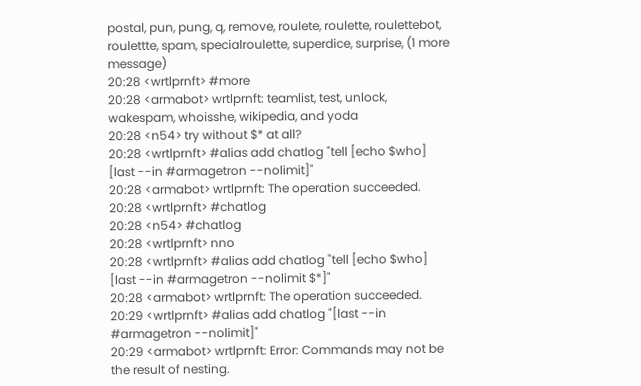postal, pun, pung, q, remove, roulete, roulette, roulettebot, roulettte, spam, specialroulette, superdice, surprise, (1 more message)
20:28 <wrtlprnft> #more
20:28 <armabot> wrtlprnft: teamlist, test, unlock, wakespam, whoisshe, wikipedia, and yoda
20:28 <n54> try without $* at all?
20:28 <wrtlprnft> #alias add chatlog "tell [echo $who] [last --in #armagetron --nolimit]"
20:28 <armabot> wrtlprnft: The operation succeeded.
20:28 <wrtlprnft> #chatlog
20:28 <n54> #chatlog
20:28 <wrtlprnft> nno
20:28 <wrtlprnft> #alias add chatlog "tell [echo $who] [last --in #armagetron --nolimit $*]"
20:28 <armabot> wrtlprnft: The operation succeeded.
20:29 <wrtlprnft> #alias add chatlog "[last --in #armagetron --nolimit]"
20:29 <armabot> wrtlprnft: Error: Commands may not be the result of nesting.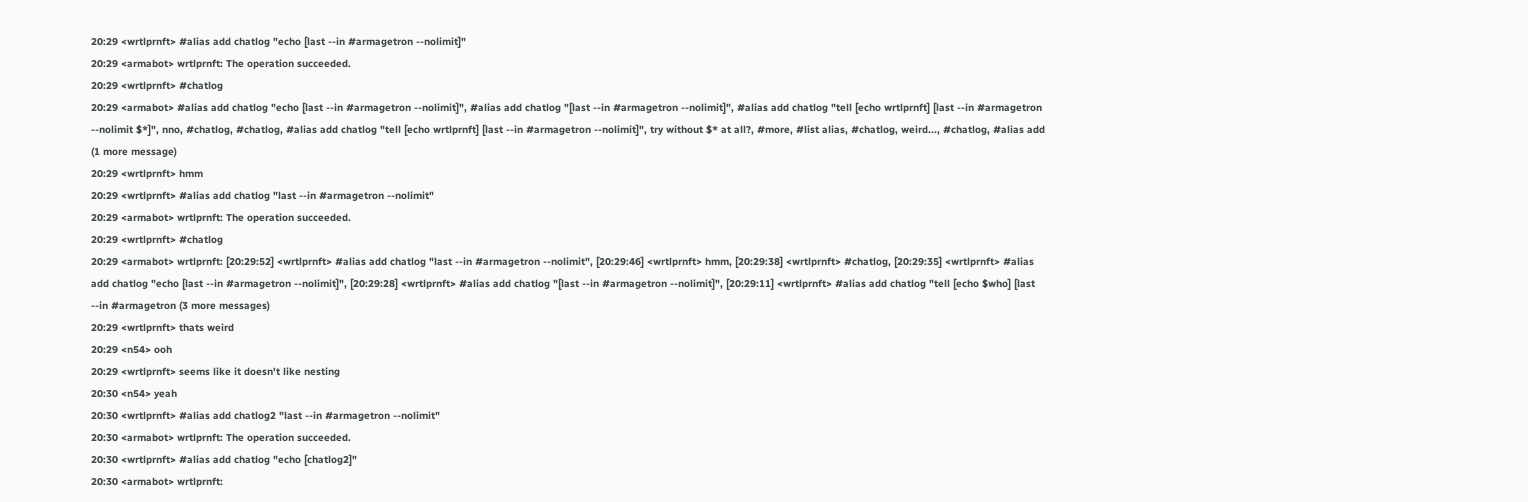20:29 <wrtlprnft> #alias add chatlog "echo [last --in #armagetron --nolimit]"
20:29 <armabot> wrtlprnft: The operation succeeded.
20:29 <wrtlprnft> #chatlog
20:29 <armabot> #alias add chatlog "echo [last --in #armagetron --nolimit]", #alias add chatlog "[last --in #armagetron --nolimit]", #alias add chatlog "tell [echo wrtlprnft] [last --in #armagetron --nolimit $*]", nno, #chatlog, #chatlog, #alias add chatlog "tell [echo wrtlprnft] [last --in #armagetron --nolimit]", try without $* at all?, #more, #list alias, #chatlog, weird..., #chatlog, #alias add (1 more message)
20:29 <wrtlprnft> hmm
20:29 <wrtlprnft> #alias add chatlog "last --in #armagetron --nolimit"
20:29 <armabot> wrtlprnft: The operation succeeded.
20:29 <wrtlprnft> #chatlog
20:29 <armabot> wrtlprnft: [20:29:52] <wrtlprnft> #alias add chatlog "last --in #armagetron --nolimit", [20:29:46] <wrtlprnft> hmm, [20:29:38] <wrtlprnft> #chatlog, [20:29:35] <wrtlprnft> #alias add chatlog "echo [last --in #armagetron --nolimit]", [20:29:28] <wrtlprnft> #alias add chatlog "[last --in #armagetron --nolimit]", [20:29:11] <wrtlprnft> #alias add chatlog "tell [echo $who] [last --in #armagetron (3 more messages)
20:29 <wrtlprnft> thats weird
20:29 <n54> ooh
20:29 <wrtlprnft> seems like it doesn't like nesting
20:30 <n54> yeah
20:30 <wrtlprnft> #alias add chatlog2 "last --in #armagetron --nolimit"
20:30 <armabot> wrtlprnft: The operation succeeded.
20:30 <wrtlprnft> #alias add chatlog "echo [chatlog2]"
20:30 <armabot> wrtlprnft: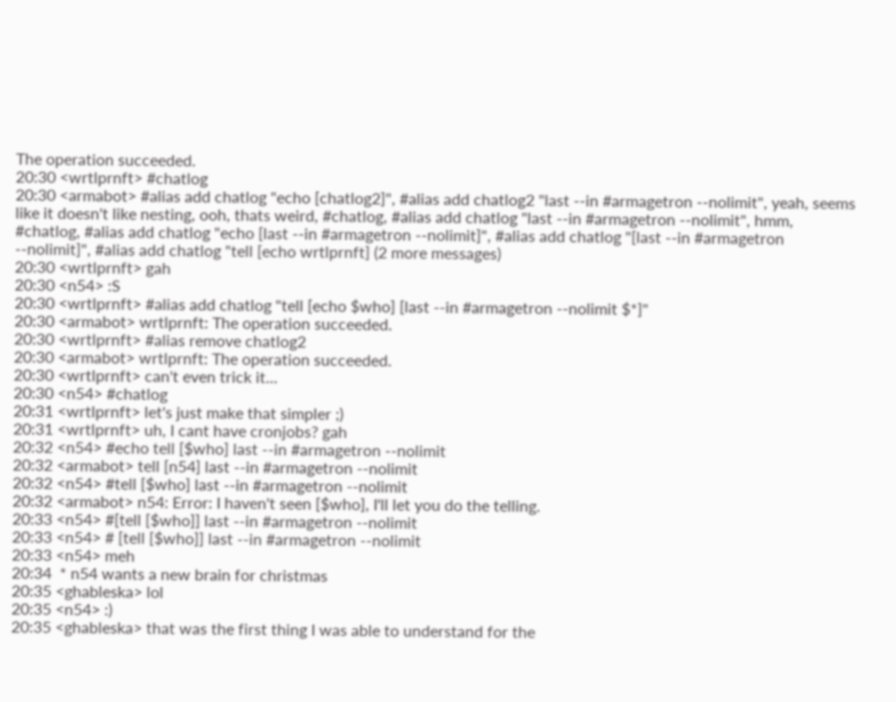The operation succeeded.
20:30 <wrtlprnft> #chatlog
20:30 <armabot> #alias add chatlog "echo [chatlog2]", #alias add chatlog2 "last --in #armagetron --nolimit", yeah, seems like it doesn't like nesting, ooh, thats weird, #chatlog, #alias add chatlog "last --in #armagetron --nolimit", hmm, #chatlog, #alias add chatlog "echo [last --in #armagetron --nolimit]", #alias add chatlog "[last --in #armagetron --nolimit]", #alias add chatlog "tell [echo wrtlprnft] (2 more messages)
20:30 <wrtlprnft> gah
20:30 <n54> :S
20:30 <wrtlprnft> #alias add chatlog "tell [echo $who] [last --in #armagetron --nolimit $*]"
20:30 <armabot> wrtlprnft: The operation succeeded.
20:30 <wrtlprnft> #alias remove chatlog2
20:30 <armabot> wrtlprnft: The operation succeeded.
20:30 <wrtlprnft> can't even trick it...
20:30 <n54> #chatlog
20:31 <wrtlprnft> let's just make that simpler ;)
20:31 <wrtlprnft> uh, I cant have cronjobs? gah
20:32 <n54> #echo tell [$who] last --in #armagetron --nolimit
20:32 <armabot> tell [n54] last --in #armagetron --nolimit
20:32 <n54> #tell [$who] last --in #armagetron --nolimit
20:32 <armabot> n54: Error: I haven't seen [$who], I'll let you do the telling.
20:33 <n54> #[tell [$who]] last --in #armagetron --nolimit
20:33 <n54> # [tell [$who]] last --in #armagetron --nolimit
20:33 <n54> meh
20:34  * n54 wants a new brain for christmas
20:35 <ghableska> lol
20:35 <n54> :)
20:35 <ghableska> that was the first thing I was able to understand for the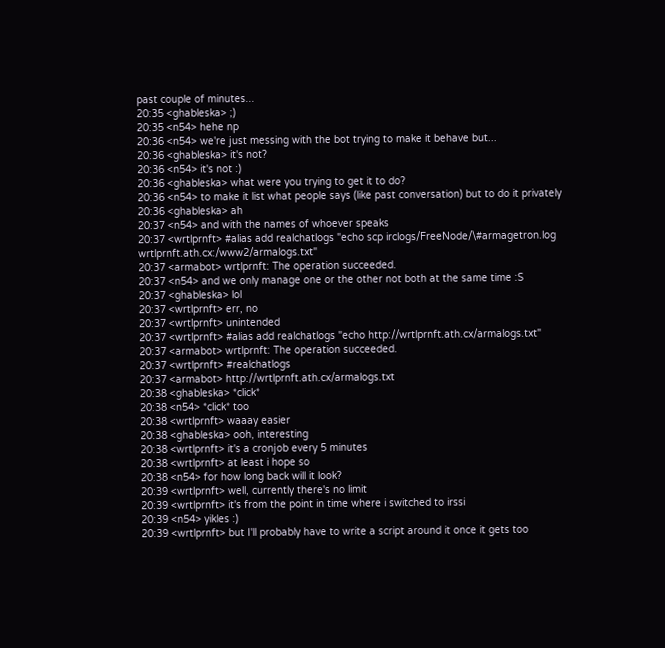past couple of minutes...
20:35 <ghableska> ;)
20:35 <n54> hehe np
20:36 <n54> we're just messing with the bot trying to make it behave but...
20:36 <ghableska> it's not?
20:36 <n54> it's not :)
20:36 <ghableska> what were you trying to get it to do?
20:36 <n54> to make it list what people says (like past conversation) but to do it privately
20:36 <ghableska> ah
20:37 <n54> and with the names of whoever speaks
20:37 <wrtlprnft> #alias add realchatlogs "echo scp irclogs/FreeNode/\#armagetron.log wrtlprnft.ath.cx:/www2/armalogs.txt"
20:37 <armabot> wrtlprnft: The operation succeeded.
20:37 <n54> and we only manage one or the other not both at the same time :S
20:37 <ghableska> lol
20:37 <wrtlprnft> err, no
20:37 <wrtlprnft> unintended
20:37 <wrtlprnft> #alias add realchatlogs "echo http://wrtlprnft.ath.cx/armalogs.txt"
20:37 <armabot> wrtlprnft: The operation succeeded.
20:37 <wrtlprnft> #realchatlogs
20:37 <armabot> http://wrtlprnft.ath.cx/armalogs.txt
20:38 <ghableska> *click*
20:38 <n54> *click* too
20:38 <wrtlprnft> waaay easier
20:38 <ghableska> ooh, interesting
20:38 <wrtlprnft> it's a cronjob every 5 minutes
20:38 <wrtlprnft> at least i hope so
20:38 <n54> for how long back will it look?
20:39 <wrtlprnft> well, currently there's no limit
20:39 <wrtlprnft> it's from the point in time where i switched to irssi
20:39 <n54> yikles :)
20:39 <wrtlprnft> but I'll probably have to write a script around it once it gets too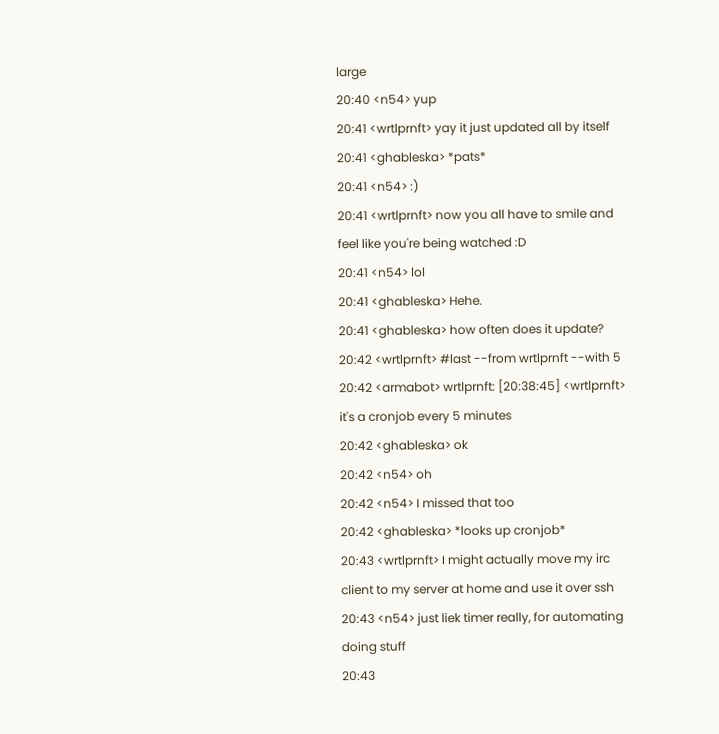large
20:40 <n54> yup
20:41 <wrtlprnft> yay it just updated all by itself
20:41 <ghableska> *pats*
20:41 <n54> :)
20:41 <wrtlprnft> now you all have to smile and feel like you're being watched :D
20:41 <n54> lol
20:41 <ghableska> Hehe.
20:41 <ghableska> how often does it update?
20:42 <wrtlprnft> #last --from wrtlprnft --with 5
20:42 <armabot> wrtlprnft: [20:38:45] <wrtlprnft> it's a cronjob every 5 minutes
20:42 <ghableska> ok
20:42 <n54> oh
20:42 <n54> I missed that too
20:42 <ghableska> *looks up cronjob*
20:43 <wrtlprnft> I might actually move my irc client to my server at home and use it over ssh
20:43 <n54> just liek timer really, for automating doing stuff
20:43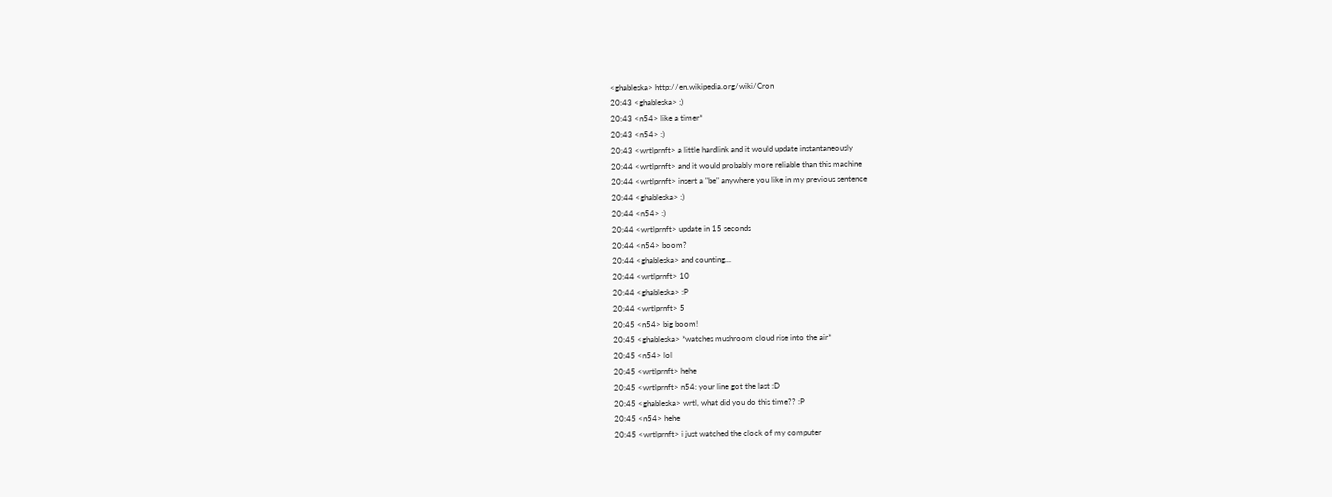<ghableska> http://en.wikipedia.org/wiki/Cron
20:43 <ghableska> ;)
20:43 <n54> like a timer*
20:43 <n54> :)
20:43 <wrtlprnft> a little hardlink and it would update instantaneously
20:44 <wrtlprnft> and it would probably more reliable than this machine
20:44 <wrtlprnft> insert a "be" anywhere you like in my previous sentence
20:44 <ghableska> :)
20:44 <n54> :)
20:44 <wrtlprnft> update in 15 seconds
20:44 <n54> boom?
20:44 <ghableska> and counting...
20:44 <wrtlprnft> 10
20:44 <ghableska> :P
20:44 <wrtlprnft> 5
20:45 <n54> big boom!
20:45 <ghableska> *watches mushroom cloud rise into the air*
20:45 <n54> lol
20:45 <wrtlprnft> hehe
20:45 <wrtlprnft> n54: your line got the last :D
20:45 <ghableska> wrtl, what did you do this time?? :P
20:45 <n54> hehe
20:45 <wrtlprnft> i just watched the clock of my computer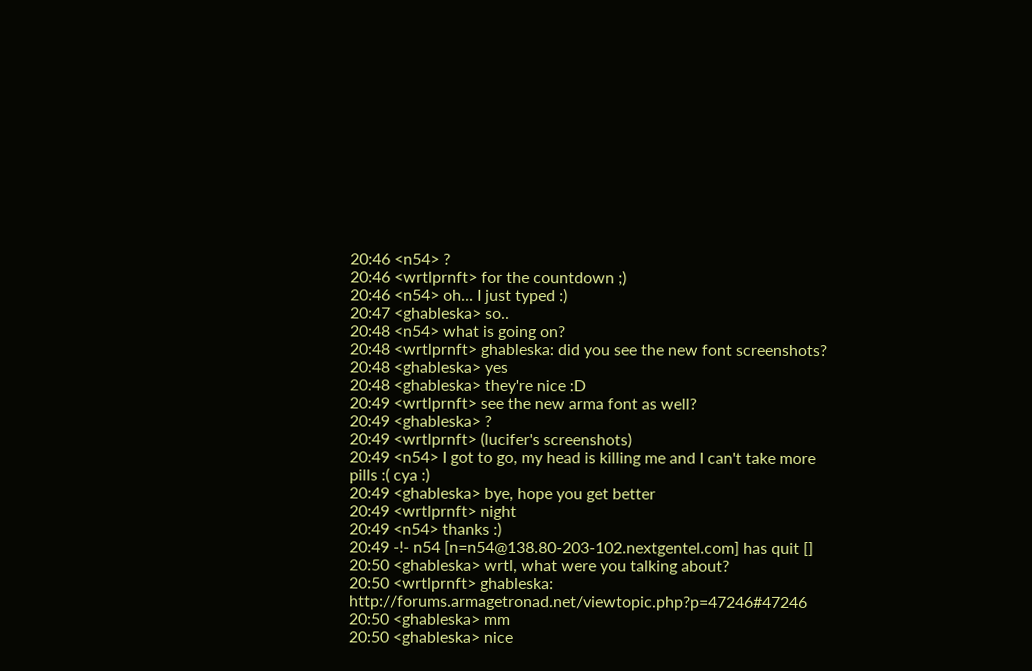20:46 <n54> ?
20:46 <wrtlprnft> for the countdown ;)
20:46 <n54> oh... I just typed :)
20:47 <ghableska> so..
20:48 <n54> what is going on?
20:48 <wrtlprnft> ghableska: did you see the new font screenshots?
20:48 <ghableska> yes
20:48 <ghableska> they're nice :D
20:49 <wrtlprnft> see the new arma font as well?
20:49 <ghableska> ?
20:49 <wrtlprnft> (lucifer's screenshots)
20:49 <n54> I got to go, my head is killing me and I can't take more pills :( cya :)
20:49 <ghableska> bye, hope you get better
20:49 <wrtlprnft> night
20:49 <n54> thanks :)
20:49 -!- n54 [n=n54@138.80-203-102.nextgentel.com] has quit []
20:50 <ghableska> wrtl, what were you talking about?
20:50 <wrtlprnft> ghableska: http://forums.armagetronad.net/viewtopic.php?p=47246#47246
20:50 <ghableska> mm
20:50 <ghableska> nice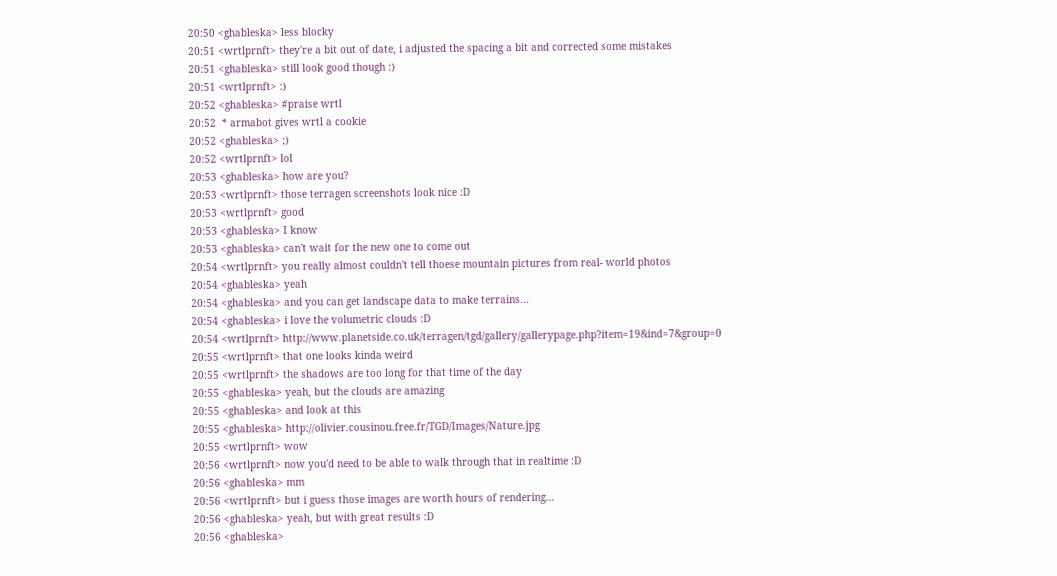20:50 <ghableska> less blocky
20:51 <wrtlprnft> they're a bit out of date, i adjusted the spacing a bit and corrected some mistakes
20:51 <ghableska> still look good though :)
20:51 <wrtlprnft> :)
20:52 <ghableska> #praise wrtl
20:52  * armabot gives wrtl a cookie
20:52 <ghableska> ;)
20:52 <wrtlprnft> lol
20:53 <ghableska> how are you?
20:53 <wrtlprnft> those terragen screenshots look nice :D
20:53 <wrtlprnft> good
20:53 <ghableska> I know
20:53 <ghableska> can't wait for the new one to come out
20:54 <wrtlprnft> you really almost couldn't tell thoese mountain pictures from real- world photos
20:54 <ghableska> yeah
20:54 <ghableska> and you can get landscape data to make terrains...
20:54 <ghableska> i love the volumetric clouds :D
20:54 <wrtlprnft> http://www.planetside.co.uk/terragen/tgd/gallery/gallerypage.php?item=19&ind=7&group=0
20:55 <wrtlprnft> that one looks kinda weird
20:55 <wrtlprnft> the shadows are too long for that time of the day
20:55 <ghableska> yeah, but the clouds are amazing
20:55 <ghableska> and look at this
20:55 <ghableska> http://olivier.cousinou.free.fr/TGD/Images/Nature.jpg
20:55 <wrtlprnft> wow
20:56 <wrtlprnft> now you'd need to be able to walk through that in realtime :D
20:56 <ghableska> mm
20:56 <wrtlprnft> but i guess those images are worth hours of rendering...
20:56 <ghableska> yeah, but with great results :D
20:56 <ghableska>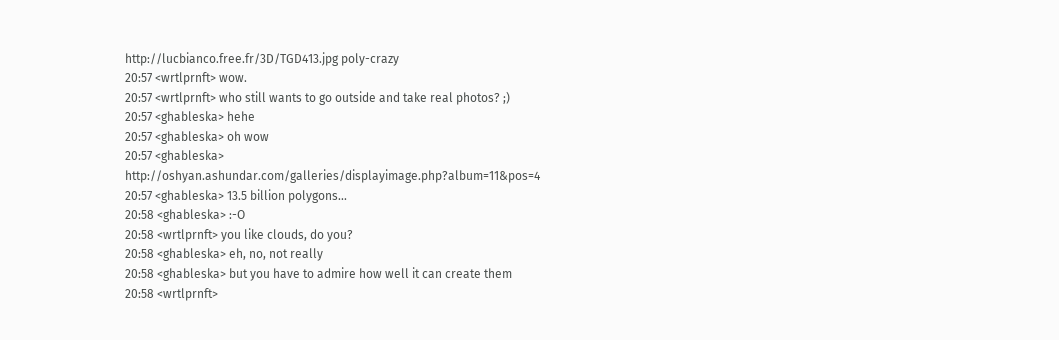http://lucbianco.free.fr/3D/TGD413.jpg poly-crazy
20:57 <wrtlprnft> wow.
20:57 <wrtlprnft> who still wants to go outside and take real photos? ;)
20:57 <ghableska> hehe
20:57 <ghableska> oh wow
20:57 <ghableska> http://oshyan.ashundar.com/galleries/displayimage.php?album=11&pos=4
20:57 <ghableska> 13.5 billion polygons...
20:58 <ghableska> :-O
20:58 <wrtlprnft> you like clouds, do you?
20:58 <ghableska> eh, no, not really
20:58 <ghableska> but you have to admire how well it can create them
20:58 <wrtlprnft>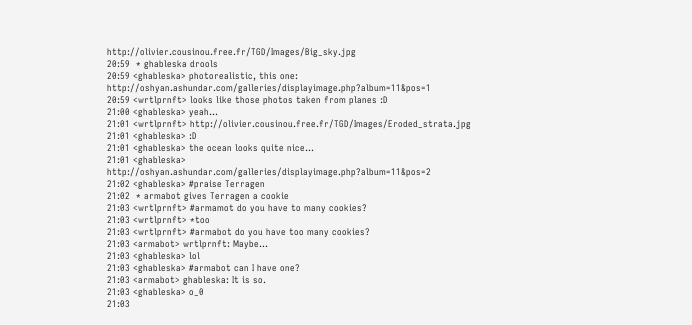http://olivier.cousinou.free.fr/TGD/Images/Big_sky.jpg
20:59  * ghableska drools
20:59 <ghableska> photorealistic, this one: http://oshyan.ashundar.com/galleries/displayimage.php?album=11&pos=1
20:59 <wrtlprnft> looks like those photos taken from planes :D
21:00 <ghableska> yeah...
21:01 <wrtlprnft> http://olivier.cousinou.free.fr/TGD/Images/Eroded_strata.jpg
21:01 <ghableska> :D
21:01 <ghableska> the ocean looks quite nice...
21:01 <ghableska> http://oshyan.ashundar.com/galleries/displayimage.php?album=11&pos=2
21:02 <ghableska> #praise Terragen
21:02  * armabot gives Terragen a cookie
21:03 <wrtlprnft> #armamot do you have to many cookies?
21:03 <wrtlprnft> *too
21:03 <wrtlprnft> #armabot do you have too many cookies?
21:03 <armabot> wrtlprnft: Maybe...
21:03 <ghableska> lol
21:03 <ghableska> #armabot can I have one?
21:03 <armabot> ghableska: It is so.
21:03 <ghableska> o_0
21:03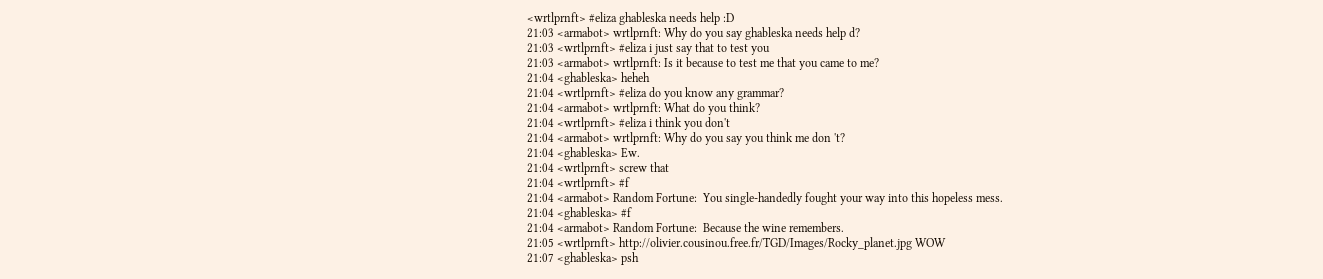<wrtlprnft> #eliza ghableska needs help :D
21:03 <armabot> wrtlprnft: Why do you say ghableska needs help d?
21:03 <wrtlprnft> #eliza i just say that to test you
21:03 <armabot> wrtlprnft: Is it because to test me that you came to me?
21:04 <ghableska> heheh
21:04 <wrtlprnft> #eliza do you know any grammar?
21:04 <armabot> wrtlprnft: What do you think?
21:04 <wrtlprnft> #eliza i think you don't
21:04 <armabot> wrtlprnft: Why do you say you think me don 't?
21:04 <ghableska> Ew.
21:04 <wrtlprnft> screw that
21:04 <wrtlprnft> #f
21:04 <armabot> Random Fortune:  You single-handedly fought your way into this hopeless mess.
21:04 <ghableska> #f
21:04 <armabot> Random Fortune:  Because the wine remembers.
21:05 <wrtlprnft> http://olivier.cousinou.free.fr/TGD/Images/Rocky_planet.jpg WOW
21:07 <ghableska> psh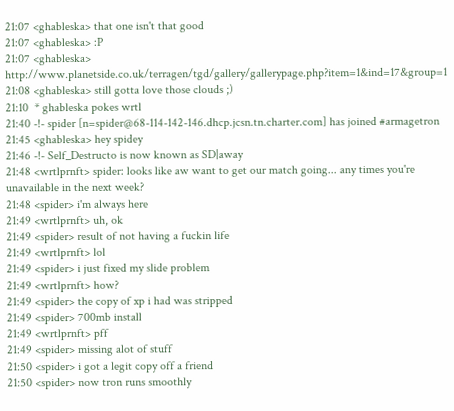21:07 <ghableska> that one isn't that good
21:07 <ghableska> :P
21:07 <ghableska> http://www.planetside.co.uk/terragen/tgd/gallery/gallerypage.php?item=1&ind=17&group=1
21:08 <ghableska> still gotta love those clouds ;)
21:10  * ghableska pokes wrtl
21:40 -!- spider [n=spider@68-114-142-146.dhcp.jcsn.tn.charter.com] has joined #armagetron
21:45 <ghableska> hey spidey
21:46 -!- Self_Destructo is now known as SD|away
21:48 <wrtlprnft> spider: looks like aw want to get our match going... any times you're unavailable in the next week?
21:48 <spider> i'm always here
21:49 <wrtlprnft> uh, ok
21:49 <spider> result of not having a fuckin life
21:49 <wrtlprnft> lol
21:49 <spider> i just fixed my slide problem
21:49 <wrtlprnft> how?
21:49 <spider> the copy of xp i had was stripped
21:49 <spider> 700mb install
21:49 <wrtlprnft> pff
21:49 <spider> missing alot of stuff
21:50 <spider> i got a legit copy off a friend
21:50 <spider> now tron runs smoothly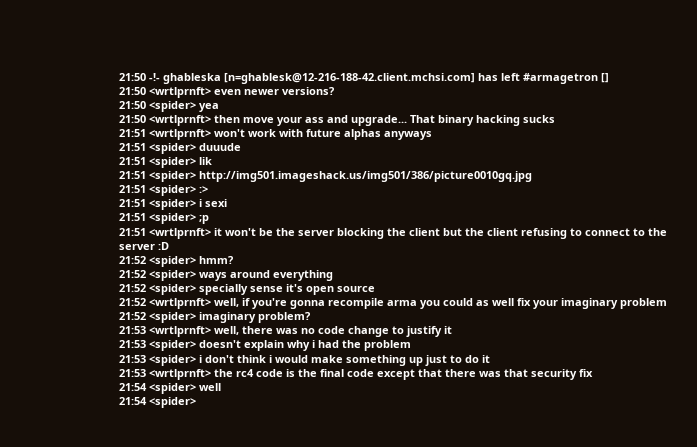21:50 -!- ghableska [n=ghablesk@12-216-188-42.client.mchsi.com] has left #armagetron []
21:50 <wrtlprnft> even newer versions?
21:50 <spider> yea
21:50 <wrtlprnft> then move your ass and upgrade... That binary hacking sucks
21:51 <wrtlprnft> won't work with future alphas anyways
21:51 <spider> duuude
21:51 <spider> lik
21:51 <spider> http://img501.imageshack.us/img501/386/picture0010gq.jpg
21:51 <spider> :>
21:51 <spider> i sexi
21:51 <spider> ;p
21:51 <wrtlprnft> it won't be the server blocking the client but the client refusing to connect to the server :D
21:52 <spider> hmm?
21:52 <spider> ways around everything
21:52 <spider> specially sense it's open source
21:52 <wrtlprnft> well, if you're gonna recompile arma you could as well fix your imaginary problem
21:52 <spider> imaginary problem?
21:53 <wrtlprnft> well, there was no code change to justify it
21:53 <spider> doesn't explain why i had the problem
21:53 <spider> i don't think i would make something up just to do it
21:53 <wrtlprnft> the rc4 code is the final code except that there was that security fix
21:54 <spider> well
21:54 <spider>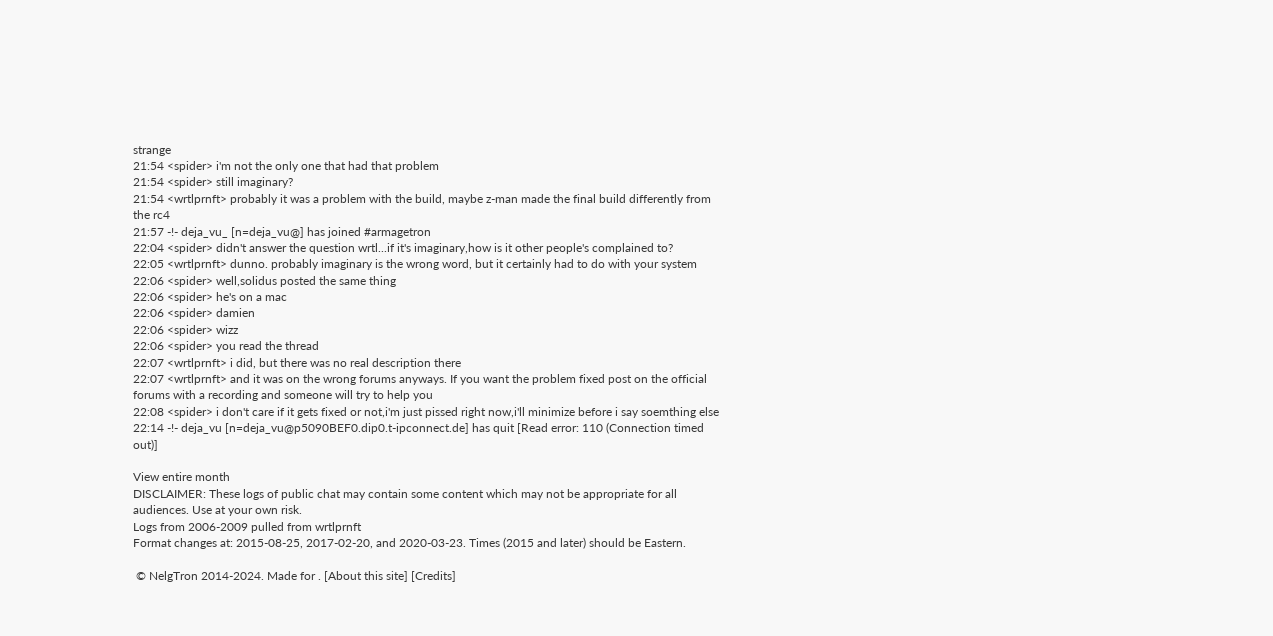strange
21:54 <spider> i'm not the only one that had that problem
21:54 <spider> still imaginary?
21:54 <wrtlprnft> probably it was a problem with the build, maybe z-man made the final build differently from the rc4
21:57 -!- deja_vu_ [n=deja_vu@] has joined #armagetron
22:04 <spider> didn't answer the question wrtl...if it's imaginary,how is it other people's complained to?
22:05 <wrtlprnft> dunno. probably imaginary is the wrong word, but it certainly had to do with your system
22:06 <spider> well,solidus posted the same thing
22:06 <spider> he's on a mac
22:06 <spider> damien
22:06 <spider> wizz
22:06 <spider> you read the thread
22:07 <wrtlprnft> i did, but there was no real description there
22:07 <wrtlprnft> and it was on the wrong forums anyways. If you want the problem fixed post on the official forums with a recording and someone will try to help you
22:08 <spider> i don't care if it gets fixed or not,i'm just pissed right now,i'll minimize before i say soemthing else
22:14 -!- deja_vu [n=deja_vu@p5090BEF0.dip0.t-ipconnect.de] has quit [Read error: 110 (Connection timed out)]

View entire month
DISCLAIMER: These logs of public chat may contain some content which may not be appropriate for all audiences. Use at your own risk.
Logs from 2006-2009 pulled from wrtlprnft
Format changes at: 2015-08-25, 2017-02-20, and 2020-03-23. Times (2015 and later) should be Eastern.

 © NelgTron 2014-2024. Made for . [About this site] [Credits]